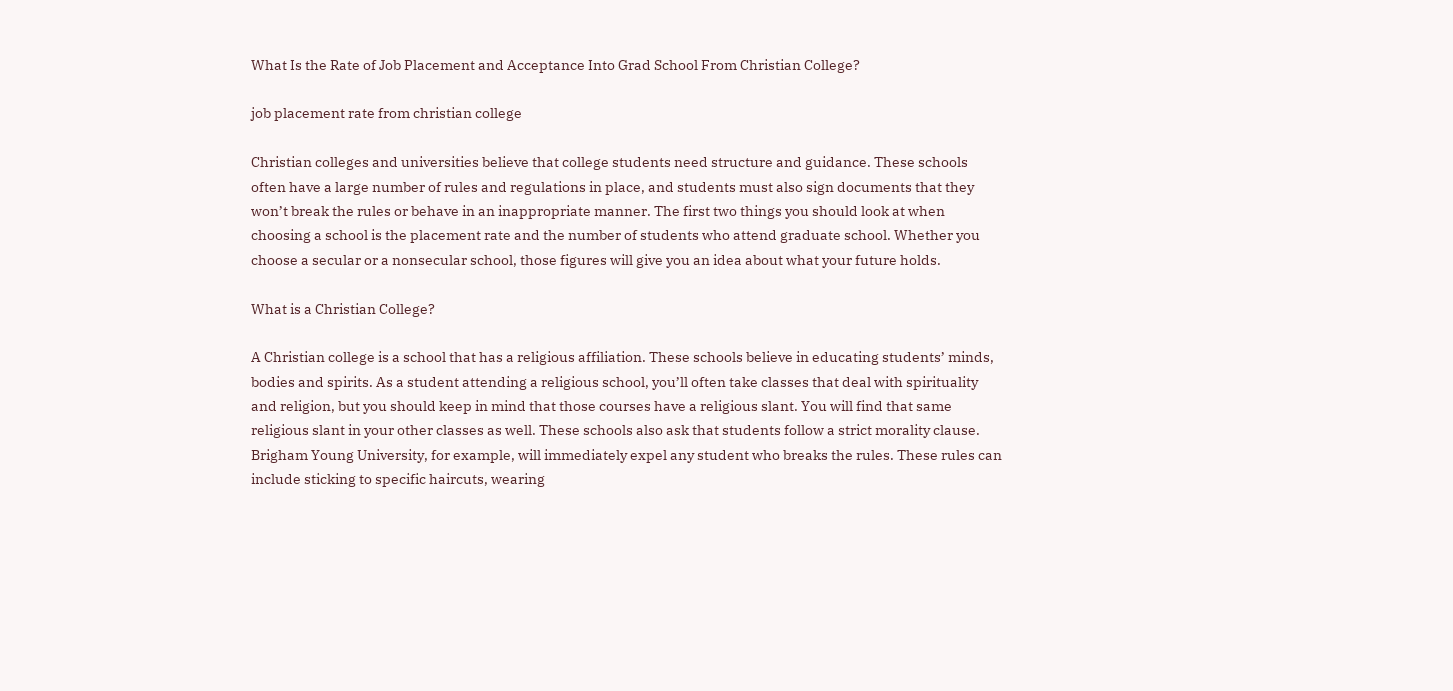What Is the Rate of Job Placement and Acceptance Into Grad School From Christian College?

job placement rate from christian college

Christian colleges and universities believe that college students need structure and guidance. These schools often have a large number of rules and regulations in place, and students must also sign documents that they won’t break the rules or behave in an inappropriate manner. The first two things you should look at when choosing a school is the placement rate and the number of students who attend graduate school. Whether you choose a secular or a nonsecular school, those figures will give you an idea about what your future holds.

What is a Christian College?

A Christian college is a school that has a religious affiliation. These schools believe in educating students’ minds, bodies and spirits. As a student attending a religious school, you’ll often take classes that deal with spirituality and religion, but you should keep in mind that those courses have a religious slant. You will find that same religious slant in your other classes as well. These schools also ask that students follow a strict morality clause. Brigham Young University, for example, will immediately expel any student who breaks the rules. These rules can include sticking to specific haircuts, wearing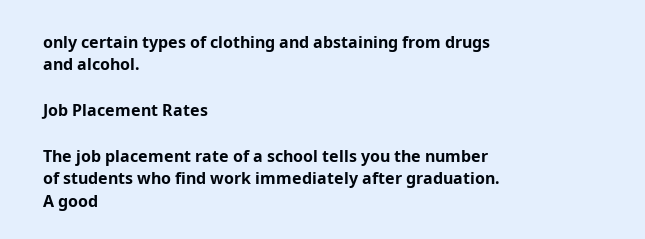only certain types of clothing and abstaining from drugs and alcohol.

Job Placement Rates

The job placement rate of a school tells you the number of students who find work immediately after graduation. A good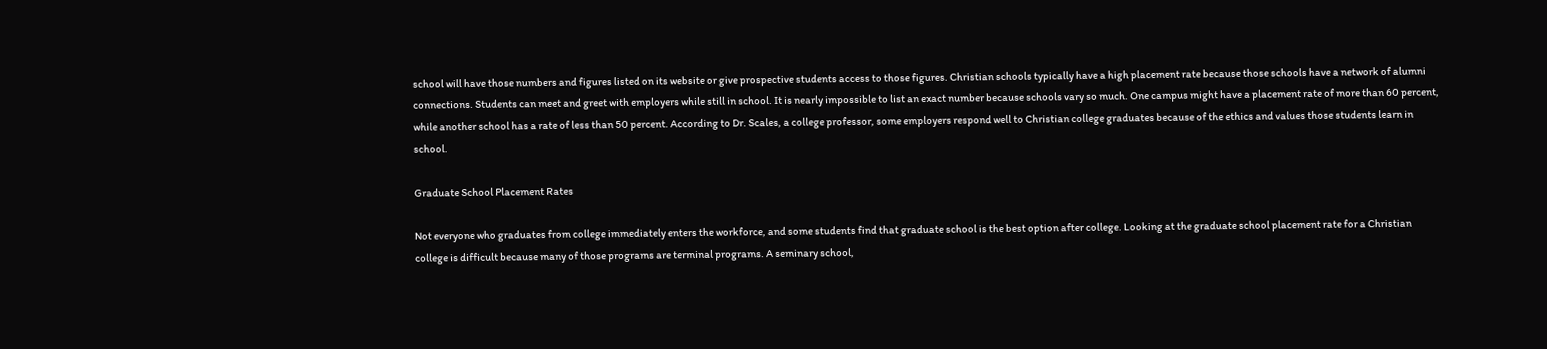school will have those numbers and figures listed on its website or give prospective students access to those figures. Christian schools typically have a high placement rate because those schools have a network of alumni connections. Students can meet and greet with employers while still in school. It is nearly impossible to list an exact number because schools vary so much. One campus might have a placement rate of more than 60 percent, while another school has a rate of less than 50 percent. According to Dr. Scales, a college professor, some employers respond well to Christian college graduates because of the ethics and values those students learn in school.

Graduate School Placement Rates

Not everyone who graduates from college immediately enters the workforce, and some students find that graduate school is the best option after college. Looking at the graduate school placement rate for a Christian college is difficult because many of those programs are terminal programs. A seminary school,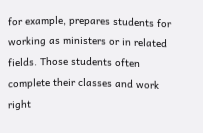for example, prepares students for working as ministers or in related fields. Those students often complete their classes and work right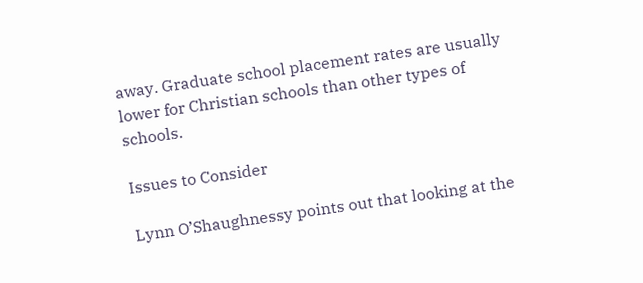away. Graduate school placement rates are usually lower for Christian schools than other types of schools.

Issues to Consider

Lynn O’Shaughnessy points out that looking at the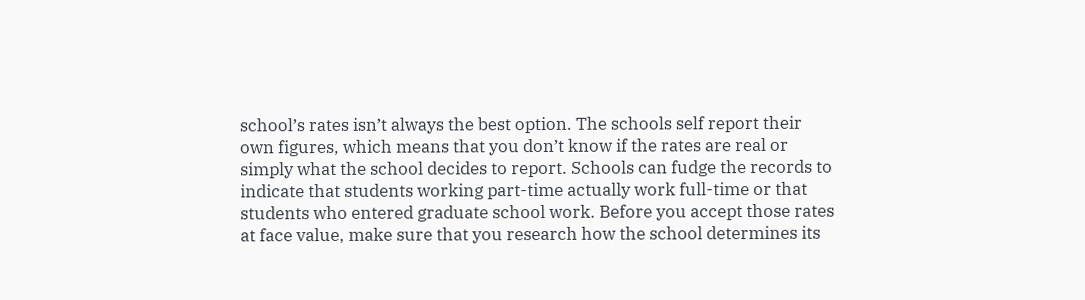school’s rates isn’t always the best option. The schools self report their own figures, which means that you don’t know if the rates are real or simply what the school decides to report. Schools can fudge the records to indicate that students working part-time actually work full-time or that students who entered graduate school work. Before you accept those rates at face value, make sure that you research how the school determines its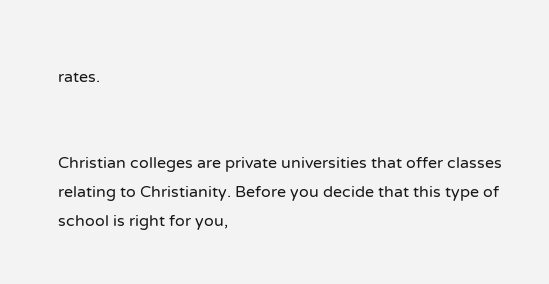rates.


Christian colleges are private universities that offer classes relating to Christianity. Before you decide that this type of school is right for you,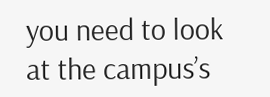you need to look at the campus’s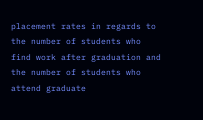placement rates in regards to the number of students who find work after graduation and the number of students who attend graduate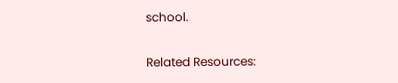school.

Related Resources: